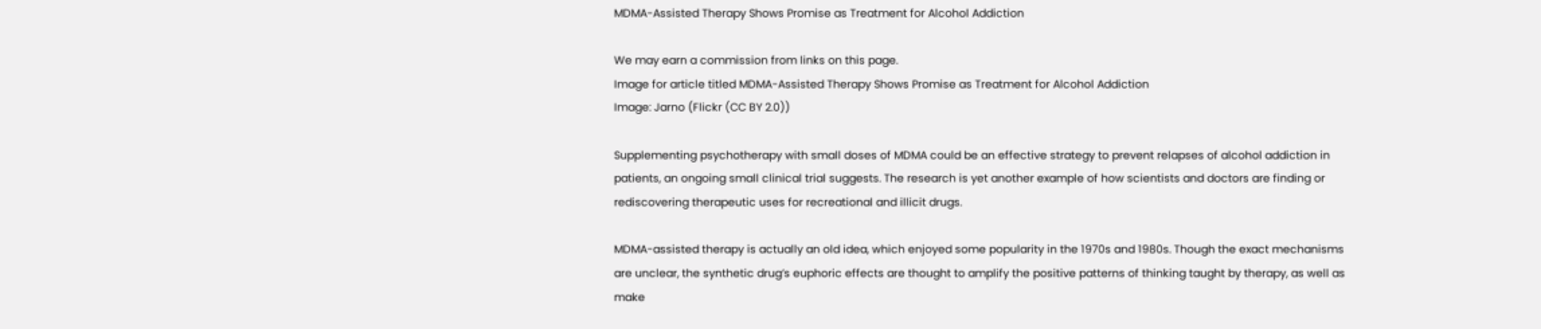MDMA-Assisted Therapy Shows Promise as Treatment for Alcohol Addiction

We may earn a commission from links on this page.
Image for article titled MDMA-Assisted Therapy Shows Promise as Treatment for Alcohol Addiction
Image: Jarno (Flickr (CC BY 2.0))

Supplementing psychotherapy with small doses of MDMA could be an effective strategy to prevent relapses of alcohol addiction in patients, an ongoing small clinical trial suggests. The research is yet another example of how scientists and doctors are finding or rediscovering therapeutic uses for recreational and illicit drugs.

MDMA-assisted therapy is actually an old idea, which enjoyed some popularity in the 1970s and 1980s. Though the exact mechanisms are unclear, the synthetic drug’s euphoric effects are thought to amplify the positive patterns of thinking taught by therapy, as well as make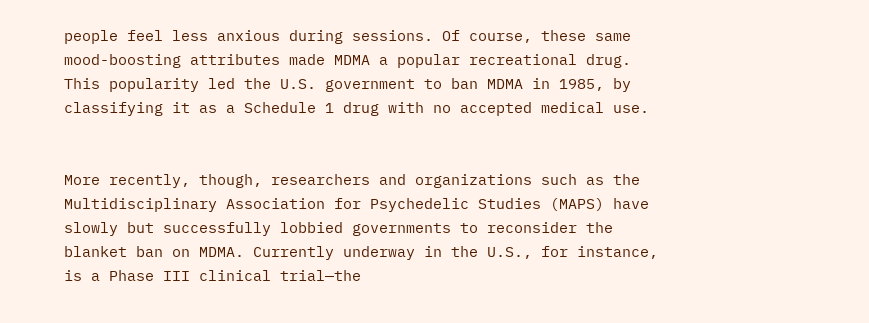people feel less anxious during sessions. Of course, these same mood-boosting attributes made MDMA a popular recreational drug. This popularity led the U.S. government to ban MDMA in 1985, by classifying it as a Schedule 1 drug with no accepted medical use.


More recently, though, researchers and organizations such as the Multidisciplinary Association for Psychedelic Studies (MAPS) have slowly but successfully lobbied governments to reconsider the blanket ban on MDMA. Currently underway in the U.S., for instance, is a Phase III clinical trial—the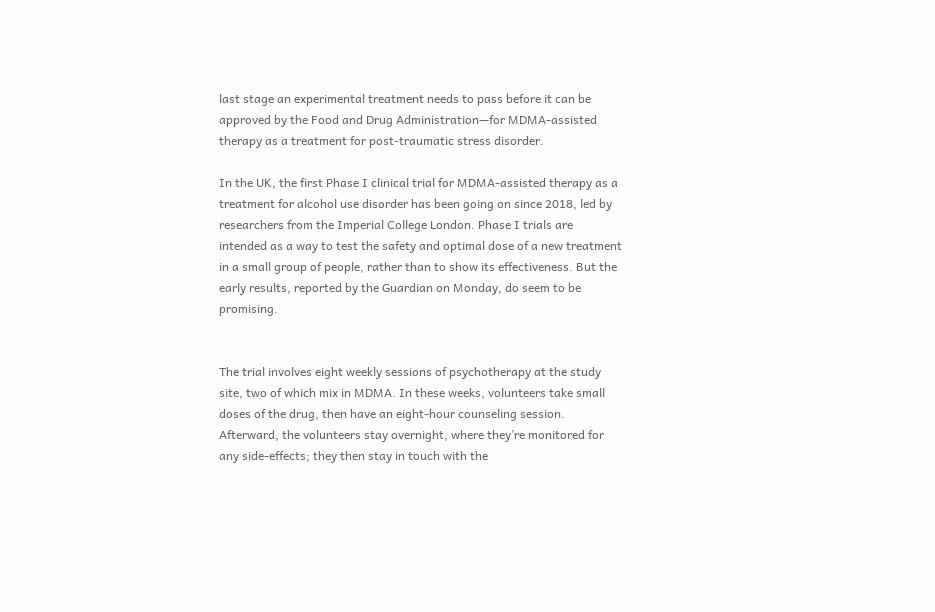last stage an experimental treatment needs to pass before it can be approved by the Food and Drug Administration—for MDMA-assisted therapy as a treatment for post-traumatic stress disorder.

In the UK, the first Phase I clinical trial for MDMA-assisted therapy as a treatment for alcohol use disorder has been going on since 2018, led by researchers from the Imperial College London. Phase I trials are intended as a way to test the safety and optimal dose of a new treatment in a small group of people, rather than to show its effectiveness. But the early results, reported by the Guardian on Monday, do seem to be promising.


The trial involves eight weekly sessions of psychotherapy at the study site, two of which mix in MDMA. In these weeks, volunteers take small doses of the drug, then have an eight-hour counseling session. Afterward, the volunteers stay overnight, where they’re monitored for any side-effects; they then stay in touch with the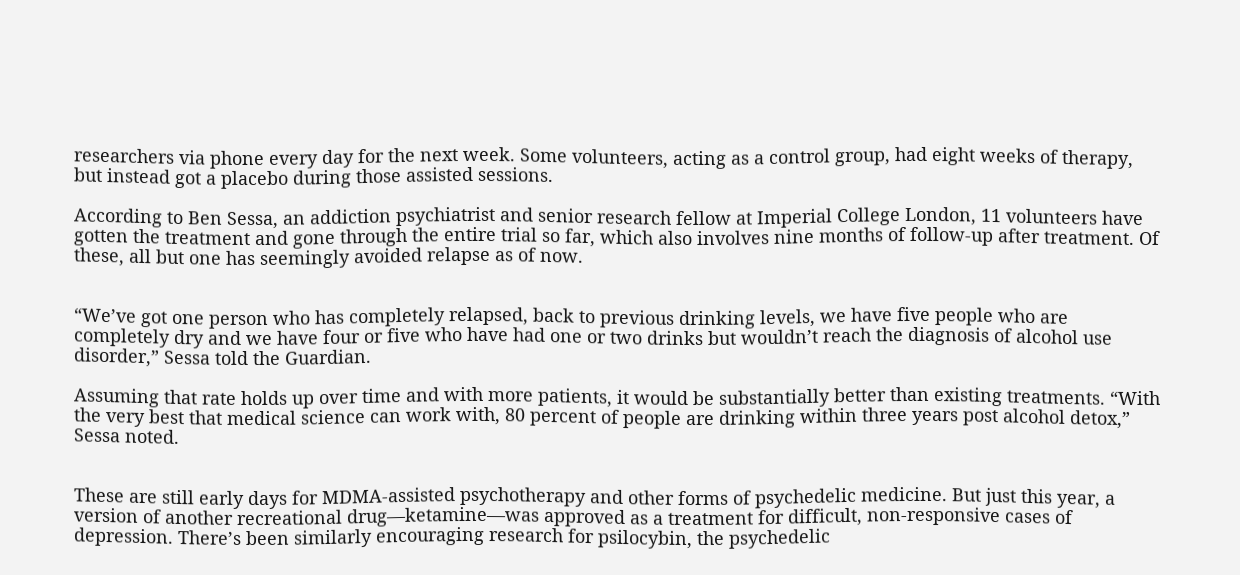researchers via phone every day for the next week. Some volunteers, acting as a control group, had eight weeks of therapy, but instead got a placebo during those assisted sessions.

According to Ben Sessa, an addiction psychiatrist and senior research fellow at Imperial College London, 11 volunteers have gotten the treatment and gone through the entire trial so far, which also involves nine months of follow-up after treatment. Of these, all but one has seemingly avoided relapse as of now.


“We’ve got one person who has completely relapsed, back to previous drinking levels, we have five people who are completely dry and we have four or five who have had one or two drinks but wouldn’t reach the diagnosis of alcohol use disorder,” Sessa told the Guardian.

Assuming that rate holds up over time and with more patients, it would be substantially better than existing treatments. “With the very best that medical science can work with, 80 percent of people are drinking within three years post alcohol detox,” Sessa noted.


These are still early days for MDMA-assisted psychotherapy and other forms of psychedelic medicine. But just this year, a version of another recreational drug—ketamine—was approved as a treatment for difficult, non-responsive cases of depression. There’s been similarly encouraging research for psilocybin, the psychedelic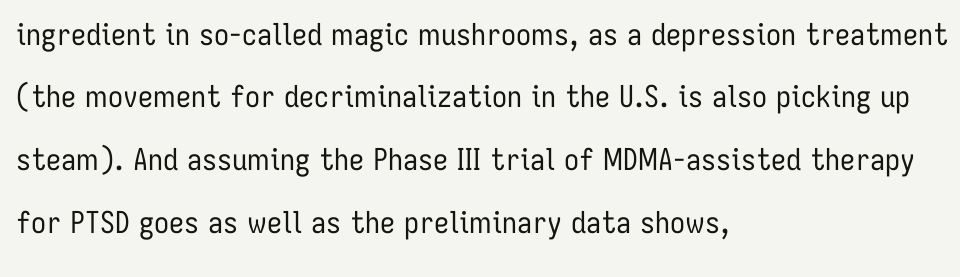ingredient in so-called magic mushrooms, as a depression treatment (the movement for decriminalization in the U.S. is also picking up steam). And assuming the Phase III trial of MDMA-assisted therapy for PTSD goes as well as the preliminary data shows,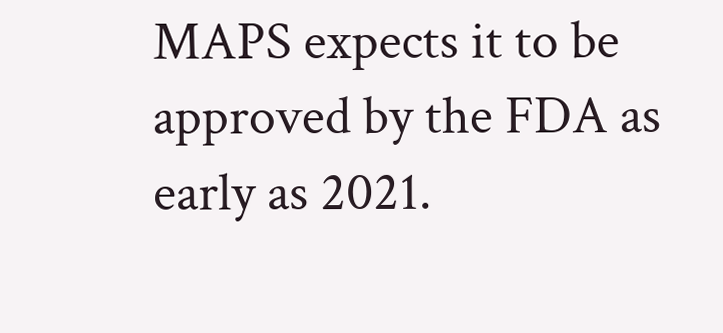MAPS expects it to be approved by the FDA as early as 2021.